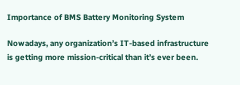Importance of BMS Battery Monitoring System

Nowadays, any organization’s IT-based infrastructure is getting more mission-critical than it’s ever been.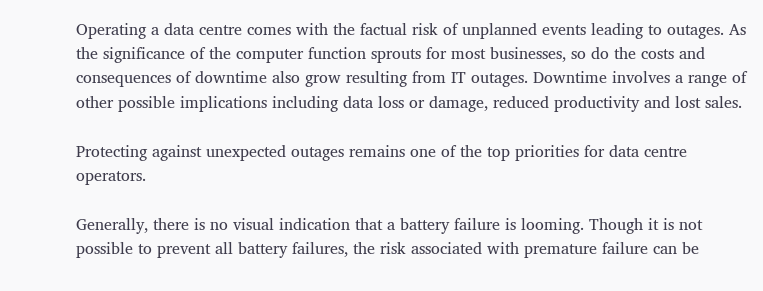Operating a data centre comes with the factual risk of unplanned events leading to outages. As the significance of the computer function sprouts for most businesses, so do the costs and consequences of downtime also grow resulting from IT outages. Downtime involves a range of other possible implications including data loss or damage, reduced productivity and lost sales.

Protecting against unexpected outages remains one of the top priorities for data centre operators.

Generally, there is no visual indication that a battery failure is looming. Though it is not possible to prevent all battery failures, the risk associated with premature failure can be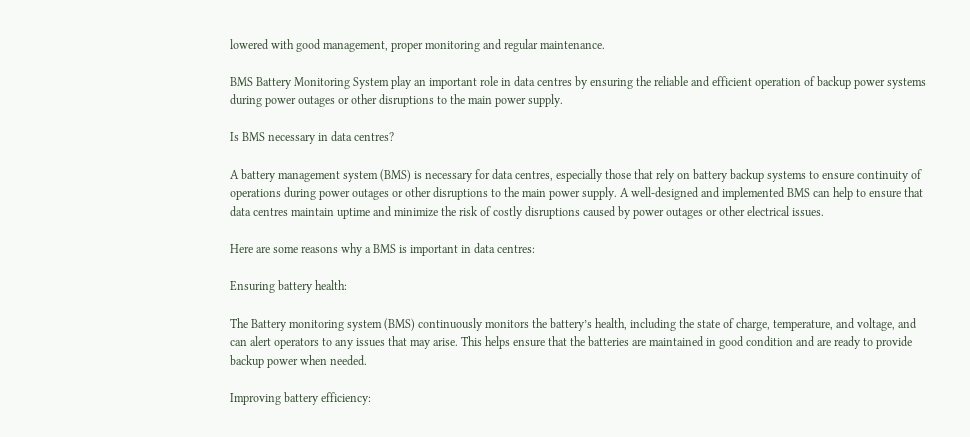lowered with good management, proper monitoring and regular maintenance.

BMS Battery Monitoring System play an important role in data centres by ensuring the reliable and efficient operation of backup power systems during power outages or other disruptions to the main power supply.

Is BMS necessary in data centres?

A battery management system (BMS) is necessary for data centres, especially those that rely on battery backup systems to ensure continuity of operations during power outages or other disruptions to the main power supply. A well-designed and implemented BMS can help to ensure that data centres maintain uptime and minimize the risk of costly disruptions caused by power outages or other electrical issues.

Here are some reasons why a BMS is important in data centres:

Ensuring battery health:

The Battery monitoring system (BMS) continuously monitors the battery’s health, including the state of charge, temperature, and voltage, and can alert operators to any issues that may arise. This helps ensure that the batteries are maintained in good condition and are ready to provide backup power when needed.

Improving battery efficiency: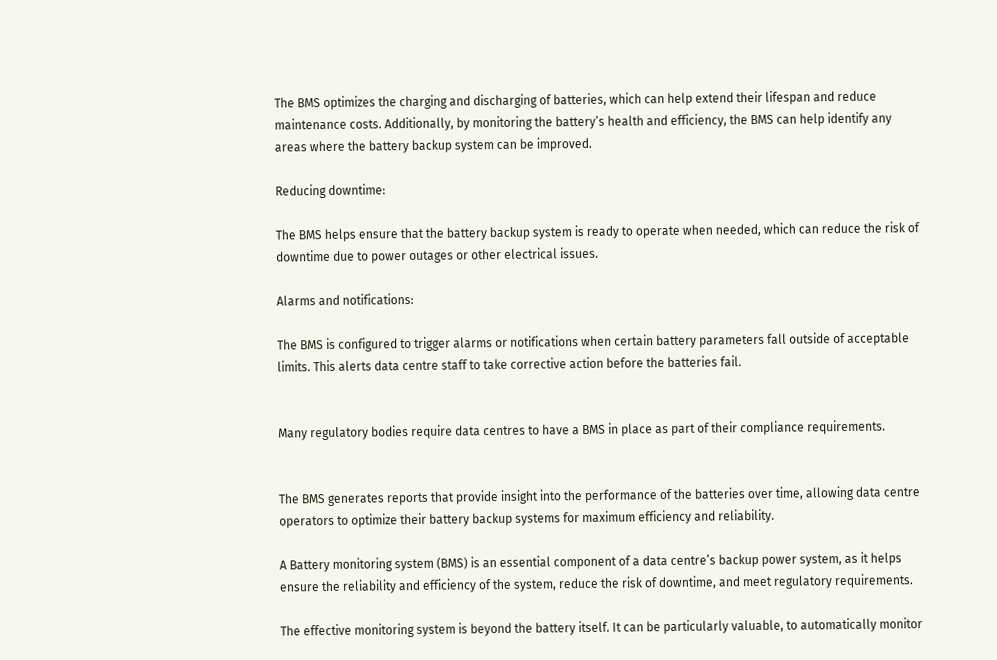The BMS optimizes the charging and discharging of batteries, which can help extend their lifespan and reduce maintenance costs. Additionally, by monitoring the battery’s health and efficiency, the BMS can help identify any areas where the battery backup system can be improved.

Reducing downtime:

The BMS helps ensure that the battery backup system is ready to operate when needed, which can reduce the risk of downtime due to power outages or other electrical issues.

Alarms and notifications:

The BMS is configured to trigger alarms or notifications when certain battery parameters fall outside of acceptable limits. This alerts data centre staff to take corrective action before the batteries fail.


Many regulatory bodies require data centres to have a BMS in place as part of their compliance requirements.


The BMS generates reports that provide insight into the performance of the batteries over time, allowing data centre operators to optimize their battery backup systems for maximum efficiency and reliability.

A Battery monitoring system (BMS) is an essential component of a data centre’s backup power system, as it helps ensure the reliability and efficiency of the system, reduce the risk of downtime, and meet regulatory requirements.

The effective monitoring system is beyond the battery itself. It can be particularly valuable, to automatically monitor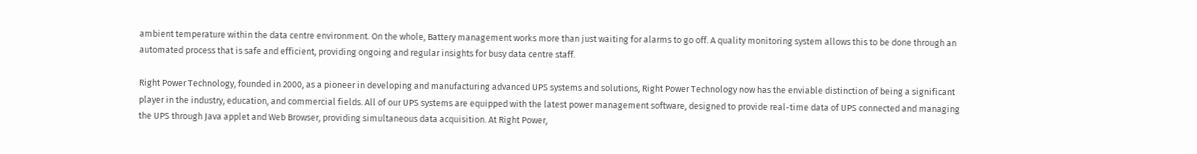ambient temperature within the data centre environment. On the whole, Battery management works more than just waiting for alarms to go off. A quality monitoring system allows this to be done through an automated process that is safe and efficient, providing ongoing and regular insights for busy data centre staff.

Right Power Technology, founded in 2000, as a pioneer in developing and manufacturing advanced UPS systems and solutions, Right Power Technology now has the enviable distinction of being a significant player in the industry, education, and commercial fields. All of our UPS systems are equipped with the latest power management software, designed to provide real-time data of UPS connected and managing the UPS through Java applet and Web Browser, providing simultaneous data acquisition. At Right Power,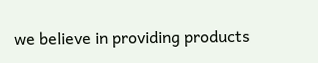we believe in providing products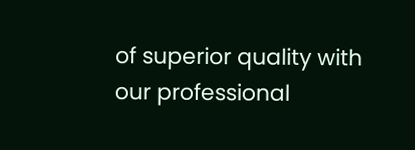of superior quality with our professional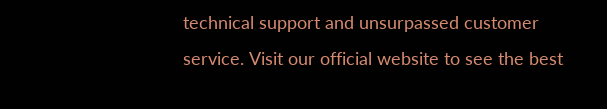technical support and unsurpassed customer service. Visit our official website to see the best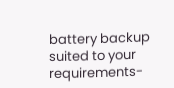battery backup suited to your requirements-